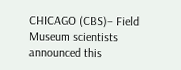CHICAGO (CBS)– Field Museum scientists announced this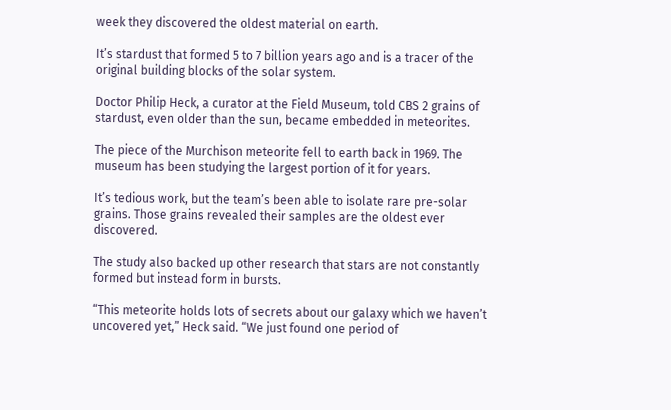week they discovered the oldest material on earth.

It’s stardust that formed 5 to 7 billion years ago and is a tracer of the original building blocks of the solar system.

Doctor Philip Heck, a curator at the Field Museum, told CBS 2 grains of stardust, even older than the sun, became embedded in meteorites.

The piece of the Murchison meteorite fell to earth back in 1969. The museum has been studying the largest portion of it for years.

It’s tedious work, but the team’s been able to isolate rare pre-solar grains. Those grains revealed their samples are the oldest ever discovered.

The study also backed up other research that stars are not constantly formed but instead form in bursts.

“This meteorite holds lots of secrets about our galaxy which we haven’t uncovered yet,” Heck said. “We just found one period of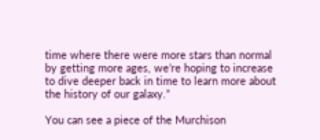time where there were more stars than normal by getting more ages, we’re hoping to increase to dive deeper back in time to learn more about the history of our galaxy.”

You can see a piece of the Murchison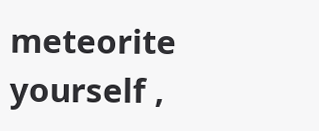meteorite yourself ,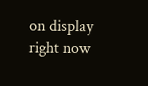on display right now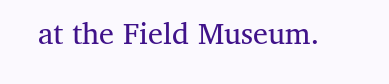at the Field Museum.